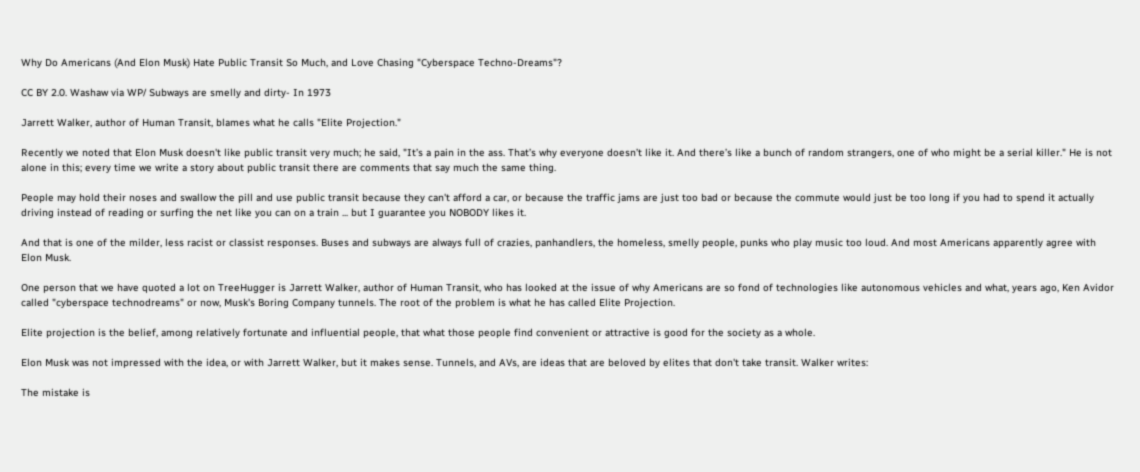Why Do Americans (And Elon Musk) Hate Public Transit So Much, and Love Chasing "Cyberspace Techno-Dreams"?

CC BY 2.0. Washaw via WP/ Subways are smelly and dirty- In 1973

Jarrett Walker, author of Human Transit, blames what he calls "Elite Projection."

Recently we noted that Elon Musk doesn't like public transit very much; he said, "It’s a pain in the ass. That’s why everyone doesn’t like it. And there’s like a bunch of random strangers, one of who might be a serial killer." He is not alone in this; every time we write a story about public transit there are comments that say much the same thing.

People may hold their noses and swallow the pill and use public transit because they can't afford a car, or because the traffic jams are just too bad or because the commute would just be too long if you had to spend it actually driving instead of reading or surfing the net like you can on a train ... but I guarantee you NOBODY likes it.

And that is one of the milder, less racist or classist responses. Buses and subways are always full of crazies, panhandlers, the homeless, smelly people, punks who play music too loud. And most Americans apparently agree with Elon Musk.

One person that we have quoted a lot on TreeHugger is Jarrett Walker, author of Human Transit, who has looked at the issue of why Americans are so fond of technologies like autonomous vehicles and what, years ago, Ken Avidor called "cyberspace technodreams" or now, Musk's Boring Company tunnels. The root of the problem is what he has called Elite Projection.

Elite projection is the belief, among relatively fortunate and influential people, that what those people find convenient or attractive is good for the society as a whole.

Elon Musk was not impressed with the idea, or with Jarrett Walker, but it makes sense. Tunnels, and AVs, are ideas that are beloved by elites that don't take transit. Walker writes:

The mistake is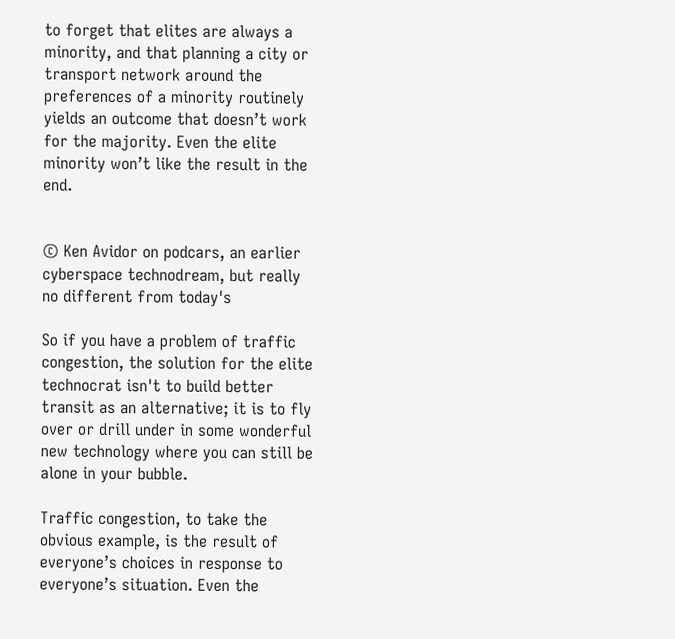to forget that elites are always a minority, and that planning a city or transport network around the preferences of a minority routinely yields an outcome that doesn’t work for the majority. Even the elite minority won’t like the result in the end.


© Ken Avidor on podcars, an earlier cyberspace technodream, but really no different from today's

So if you have a problem of traffic congestion, the solution for the elite technocrat isn't to build better transit as an alternative; it is to fly over or drill under in some wonderful new technology where you can still be alone in your bubble.

Traffic congestion, to take the obvious example, is the result of everyone’s choices in response to everyone’s situation. Even the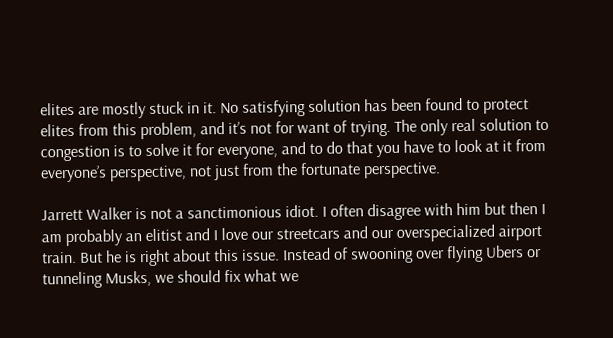elites are mostly stuck in it. No satisfying solution has been found to protect elites from this problem, and it’s not for want of trying. The only real solution to congestion is to solve it for everyone, and to do that you have to look at it from everyone’s perspective, not just from the fortunate perspective.

Jarrett Walker is not a sanctimonious idiot. I often disagree with him but then I am probably an elitist and I love our streetcars and our overspecialized airport train. But he is right about this issue. Instead of swooning over flying Ubers or tunneling Musks, we should fix what we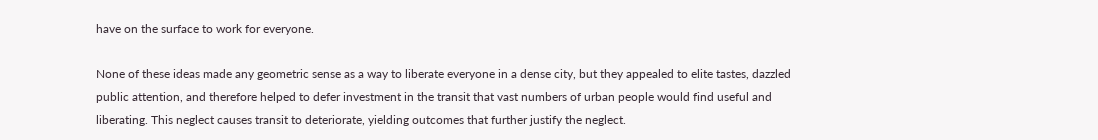have on the surface to work for everyone.

None of these ideas made any geometric sense as a way to liberate everyone in a dense city, but they appealed to elite tastes, dazzled public attention, and therefore helped to defer investment in the transit that vast numbers of urban people would find useful and liberating. This neglect causes transit to deteriorate, yielding outcomes that further justify the neglect.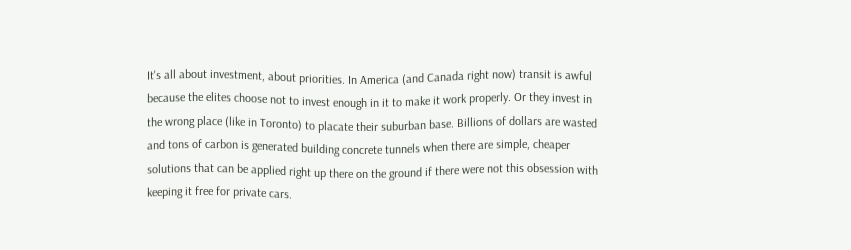It's all about investment, about priorities. In America (and Canada right now) transit is awful because the elites choose not to invest enough in it to make it work properly. Or they invest in the wrong place (like in Toronto) to placate their suburban base. Billions of dollars are wasted and tons of carbon is generated building concrete tunnels when there are simple, cheaper solutions that can be applied right up there on the ground if there were not this obsession with keeping it free for private cars.